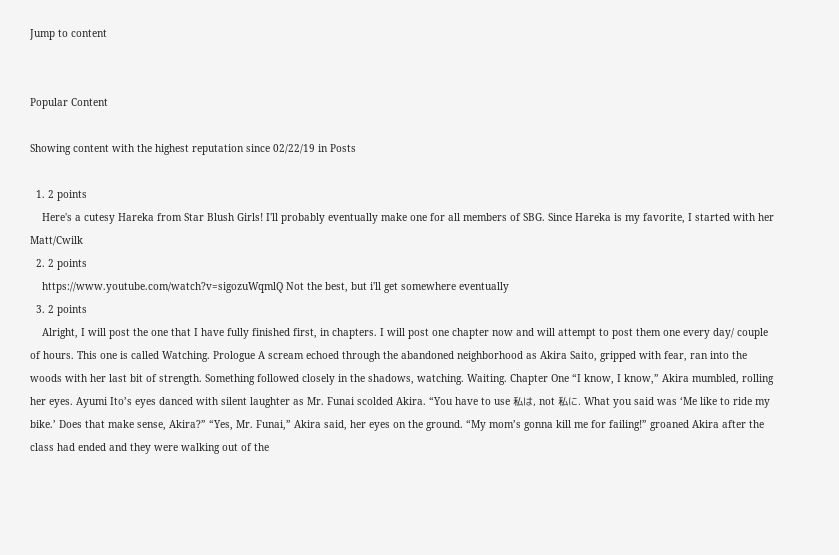Jump to content


Popular Content

Showing content with the highest reputation since 02/22/19 in Posts

  1. 2 points
    Here's a cutesy Hareka from Star Blush Girls! I'll probably eventually make one for all members of SBG. Since Hareka is my favorite, I started with her  Matt/Cwilk
  2. 2 points
    https://www.youtube.com/watch?v=sigozuWqmlQ Not the best, but i'll get somewhere eventually
  3. 2 points
    Alright, I will post the one that I have fully finished first, in chapters. I will post one chapter now and will attempt to post them one every day/ couple of hours. This one is called Watching. Prologue A scream echoed through the abandoned neighborhood as Akira Saito, gripped with fear, ran into the woods with her last bit of strength. Something followed closely in the shadows, watching. Waiting. Chapter One “I know, I know,” Akira mumbled, rolling her eyes. Ayumi Ito’s eyes danced with silent laughter as Mr. Funai scolded Akira. “You have to use 私は, not 私に. What you said was ‘Me like to ride my bike.’ Does that make sense, Akira?” “Yes, Mr. Funai,” Akira said, her eyes on the ground. “My mom’s gonna kill me for failing!” groaned Akira after the class had ended and they were walking out of the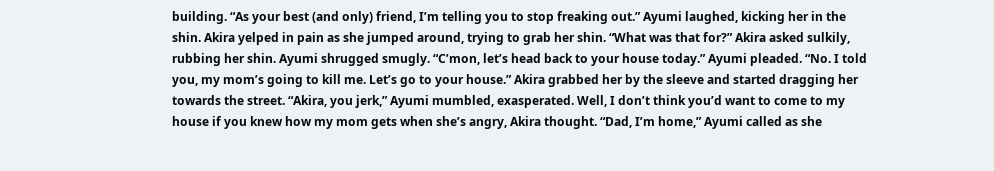building. “As your best (and only) friend, I’m telling you to stop freaking out.” Ayumi laughed, kicking her in the shin. Akira yelped in pain as she jumped around, trying to grab her shin. “What was that for?” Akira asked sulkily, rubbing her shin. Ayumi shrugged smugly. “C’mon, let’s head back to your house today.” Ayumi pleaded. “No. I told you, my mom’s going to kill me. Let’s go to your house.” Akira grabbed her by the sleeve and started dragging her towards the street. “Akira, you jerk,” Ayumi mumbled, exasperated. Well, I don’t think you’d want to come to my house if you knew how my mom gets when she’s angry, Akira thought. “Dad, I’m home,” Ayumi called as she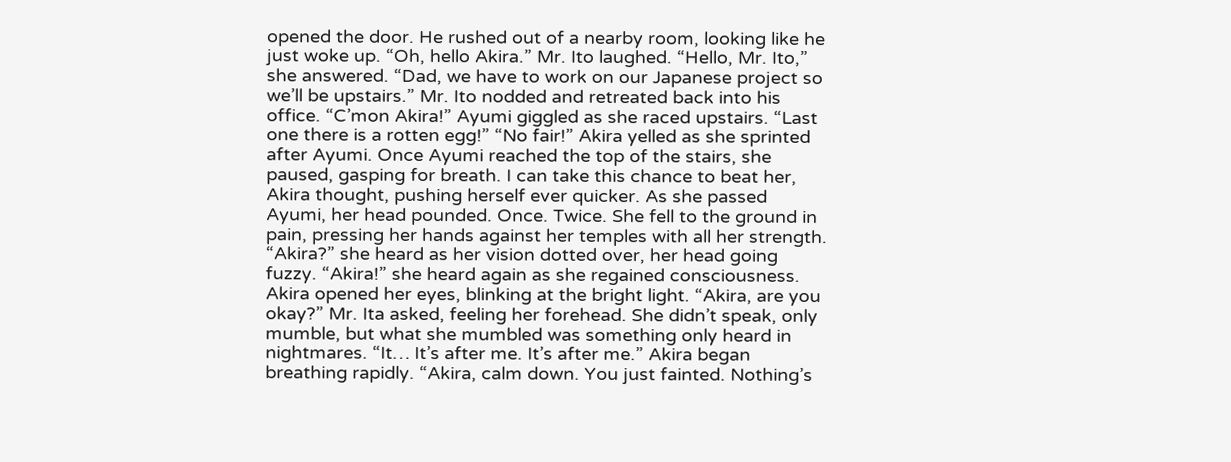opened the door. He rushed out of a nearby room, looking like he just woke up. “Oh, hello Akira.” Mr. Ito laughed. “Hello, Mr. Ito,” she answered. “Dad, we have to work on our Japanese project so we’ll be upstairs.” Mr. Ito nodded and retreated back into his office. “C’mon Akira!” Ayumi giggled as she raced upstairs. “Last one there is a rotten egg!” “No fair!” Akira yelled as she sprinted after Ayumi. Once Ayumi reached the top of the stairs, she paused, gasping for breath. I can take this chance to beat her, Akira thought, pushing herself ever quicker. As she passed Ayumi, her head pounded. Once. Twice. She fell to the ground in pain, pressing her hands against her temples with all her strength. “Akira?” she heard as her vision dotted over, her head going fuzzy. “Akira!” she heard again as she regained consciousness. Akira opened her eyes, blinking at the bright light. “Akira, are you okay?” Mr. Ita asked, feeling her forehead. She didn’t speak, only mumble, but what she mumbled was something only heard in nightmares. “It… It’s after me. It’s after me.” Akira began breathing rapidly. “Akira, calm down. You just fainted. Nothing’s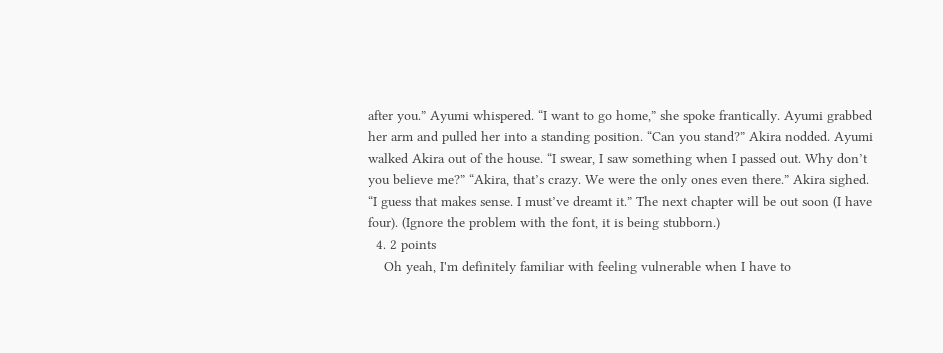after you.” Ayumi whispered. “I want to go home,” she spoke frantically. Ayumi grabbed her arm and pulled her into a standing position. “Can you stand?” Akira nodded. Ayumi walked Akira out of the house. “I swear, I saw something when I passed out. Why don’t you believe me?” “Akira, that’s crazy. We were the only ones even there.” Akira sighed. “I guess that makes sense. I must’ve dreamt it.” The next chapter will be out soon (I have four). (Ignore the problem with the font, it is being stubborn.)
  4. 2 points
    Oh yeah, I'm definitely familiar with feeling vulnerable when I have to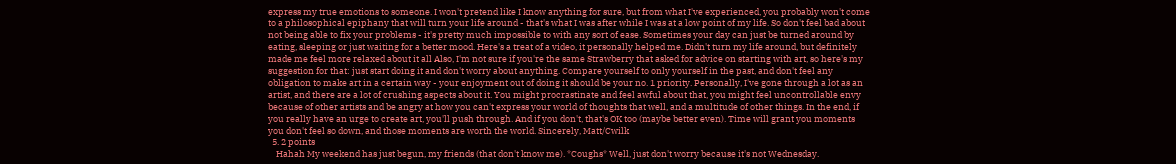express my true emotions to someone. I won't pretend like I know anything for sure, but from what I've experienced, you probably won't come to a philosophical epiphany that will turn your life around - that's what I was after while I was at a low point of my life. So don't feel bad about not being able to fix your problems - it's pretty much impossible to with any sort of ease. Sometimes your day can just be turned around by eating, sleeping or just waiting for a better mood. Here's a treat of a video, it personally helped me. Didn't turn my life around, but definitely made me feel more relaxed about it all Also, I'm not sure if you're the same Strawberry that asked for advice on starting with art, so here's my suggestion for that: just start doing it and don't worry about anything. Compare yourself to only yourself in the past, and don't feel any obligation to make art in a certain way - your enjoyment out of doing it should be your no. 1 priority. Personally, I've gone through a lot as an artist, and there are a lot of crushing aspects about it. You might procrastinate and feel awful about that, you might feel uncontrollable envy because of other artists and be angry at how you can't express your world of thoughts that well, and a multitude of other things. In the end, if you really have an urge to create art, you'll push through. And if you don't, that's OK too (maybe better even). Time will grant you moments you don't feel so down, and those moments are worth the world. Sincerely, Matt/Cwilk
  5. 2 points
    Hahah My weekend has just begun, my friends (that don't know me). *Coughs* Well, just don't worry because it's not Wednesday.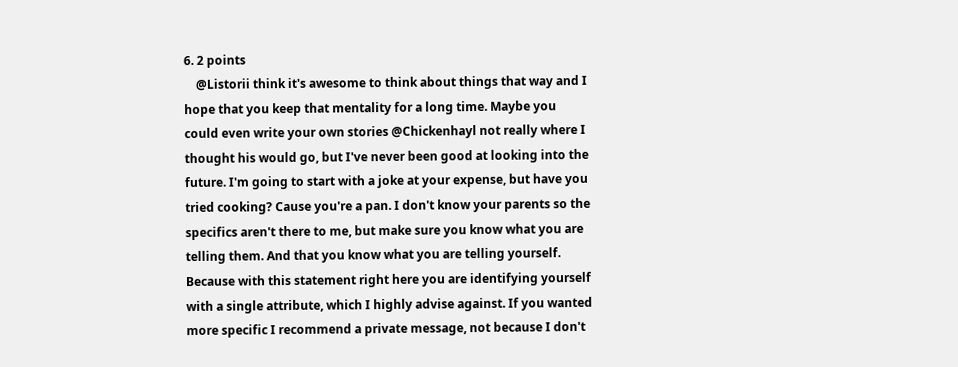6. 2 points
    @Listorii think it's awesome to think about things that way and I hope that you keep that mentality for a long time. Maybe you could even write your own stories @Chickenhayl not really where I thought his would go, but I've never been good at looking into the future. I'm going to start with a joke at your expense, but have you tried cooking? Cause you're a pan. I don't know your parents so the specifics aren't there to me, but make sure you know what you are telling them. And that you know what you are telling yourself. Because with this statement right here you are identifying yourself with a single attribute, which I highly advise against. If you wanted more specific I recommend a private message, not because I don't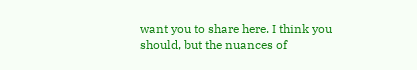want you to share here. I think you should, but the nuances of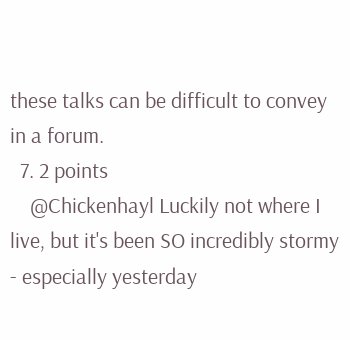these talks can be difficult to convey in a forum.
  7. 2 points
    @Chickenhayl Luckily not where I live, but it's been SO incredibly stormy - especially yesterday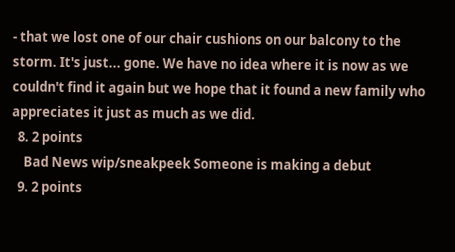- that we lost one of our chair cushions on our balcony to the storm. It's just... gone. We have no idea where it is now as we couldn't find it again but we hope that it found a new family who appreciates it just as much as we did.
  8. 2 points
    Bad News wip/sneakpeek Someone is making a debut
  9. 2 points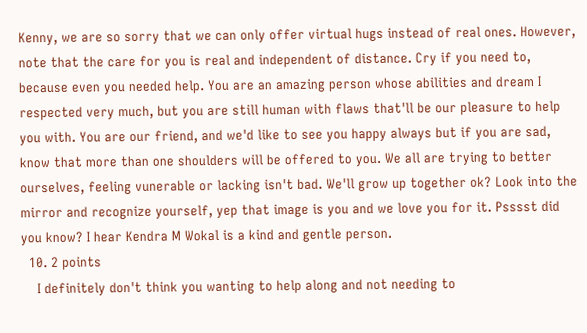Kenny, we are so sorry that we can only offer virtual hugs instead of real ones. However, note that the care for you is real and independent of distance. Cry if you need to, because even you needed help. You are an amazing person whose abilities and dream I respected very much, but you are still human with flaws that'll be our pleasure to help you with. You are our friend, and we'd like to see you happy always but if you are sad, know that more than one shoulders will be offered to you. We all are trying to better ourselves, feeling vunerable or lacking isn't bad. We'll grow up together ok? Look into the mirror and recognize yourself, yep that image is you and we love you for it. Psssst did you know? I hear Kendra M Wokal is a kind and gentle person.
  10. 2 points
    I definitely don't think you wanting to help along and not needing to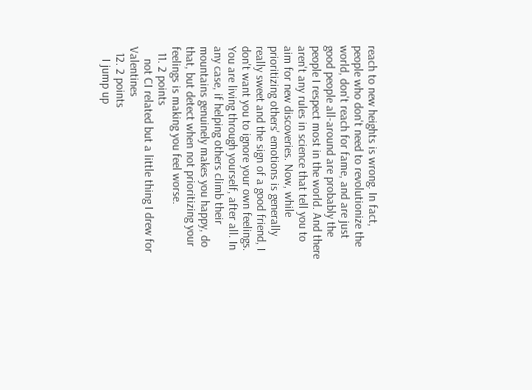reach to new heights is wrong. In fact, people who don't need to revolutionize the world, don't reach for fame, and are just good people all-around are probably the people I respect most in the world. And there aren't any rules in science that tell you to aim for new discoveries. Now, while prioritizing others' emotions is generally really sweet and the sign of a good friend, I don't want you to ignore your own feelings. You are living through yourself, after all. In any case, if helping others climb their mountains genuinely makes you happy, do that, but detect when not prioritizing your feelings is making you feel worse.
  11. 2 points
    not CI related but a little thing I drew for Valentines
  12. 2 points
    I jump up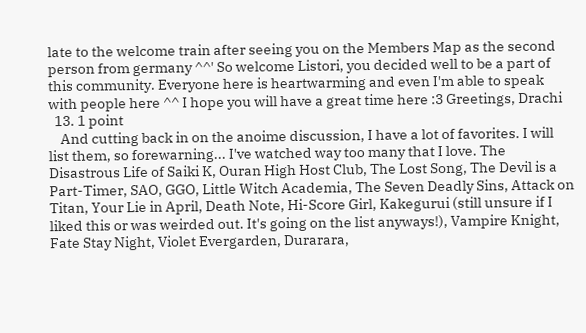late to the welcome train after seeing you on the Members Map as the second person from germany ^^' So welcome Listori, you decided well to be a part of this community. Everyone here is heartwarming and even I'm able to speak with people here ^^ I hope you will have a great time here :3 Greetings, Drachi
  13. 1 point
    And cutting back in on the anoime discussion, I have a lot of favorites. I will list them, so forewarning... I've watched way too many that I love. The Disastrous Life of Saiki K, Ouran High Host Club, The Lost Song, The Devil is a Part-Timer, SAO, GGO, Little Witch Academia, The Seven Deadly Sins, Attack on Titan, Your Lie in April, Death Note, Hi-Score Girl, Kakegurui (still unsure if I liked this or was weirded out. It's going on the list anyways!), Vampire Knight, Fate Stay Night, Violet Evergarden, Durarara,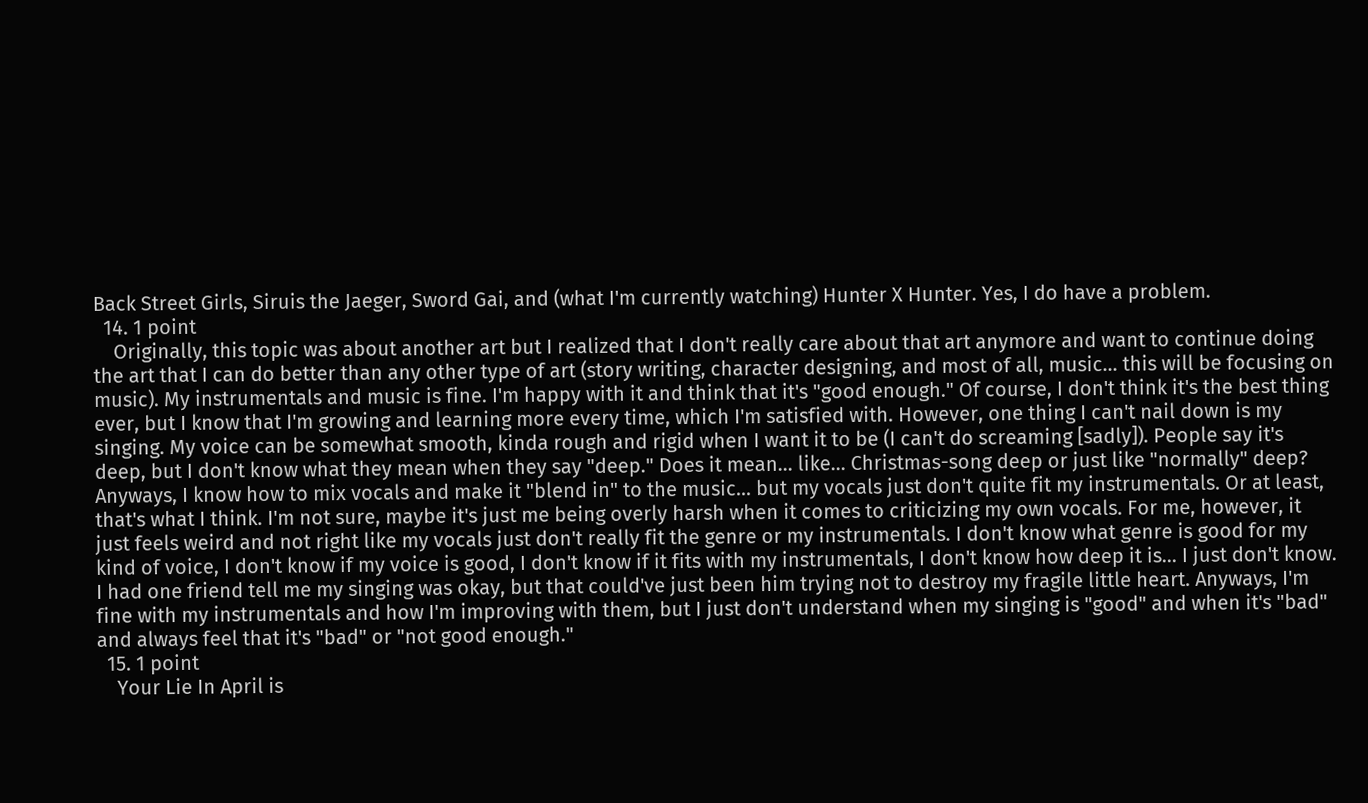Back Street Girls, Siruis the Jaeger, Sword Gai, and (what I'm currently watching) Hunter X Hunter. Yes, I do have a problem.
  14. 1 point
    Originally, this topic was about another art but I realized that I don't really care about that art anymore and want to continue doing the art that I can do better than any other type of art (story writing, character designing, and most of all, music... this will be focusing on music). My instrumentals and music is fine. I'm happy with it and think that it's "good enough." Of course, I don't think it's the best thing ever, but I know that I'm growing and learning more every time, which I'm satisfied with. However, one thing I can't nail down is my singing. My voice can be somewhat smooth, kinda rough and rigid when I want it to be (I can't do screaming [sadly]). People say it's deep, but I don't know what they mean when they say "deep." Does it mean... like... Christmas-song deep or just like "normally" deep? Anyways, I know how to mix vocals and make it "blend in" to the music... but my vocals just don't quite fit my instrumentals. Or at least, that's what I think. I'm not sure, maybe it's just me being overly harsh when it comes to criticizing my own vocals. For me, however, it just feels weird and not right like my vocals just don't really fit the genre or my instrumentals. I don't know what genre is good for my kind of voice, I don't know if my voice is good, I don't know if it fits with my instrumentals, I don't know how deep it is... I just don't know. I had one friend tell me my singing was okay, but that could've just been him trying not to destroy my fragile little heart. Anyways, I'm fine with my instrumentals and how I'm improving with them, but I just don't understand when my singing is "good" and when it's "bad" and always feel that it's "bad" or "not good enough."
  15. 1 point
    Your Lie In April is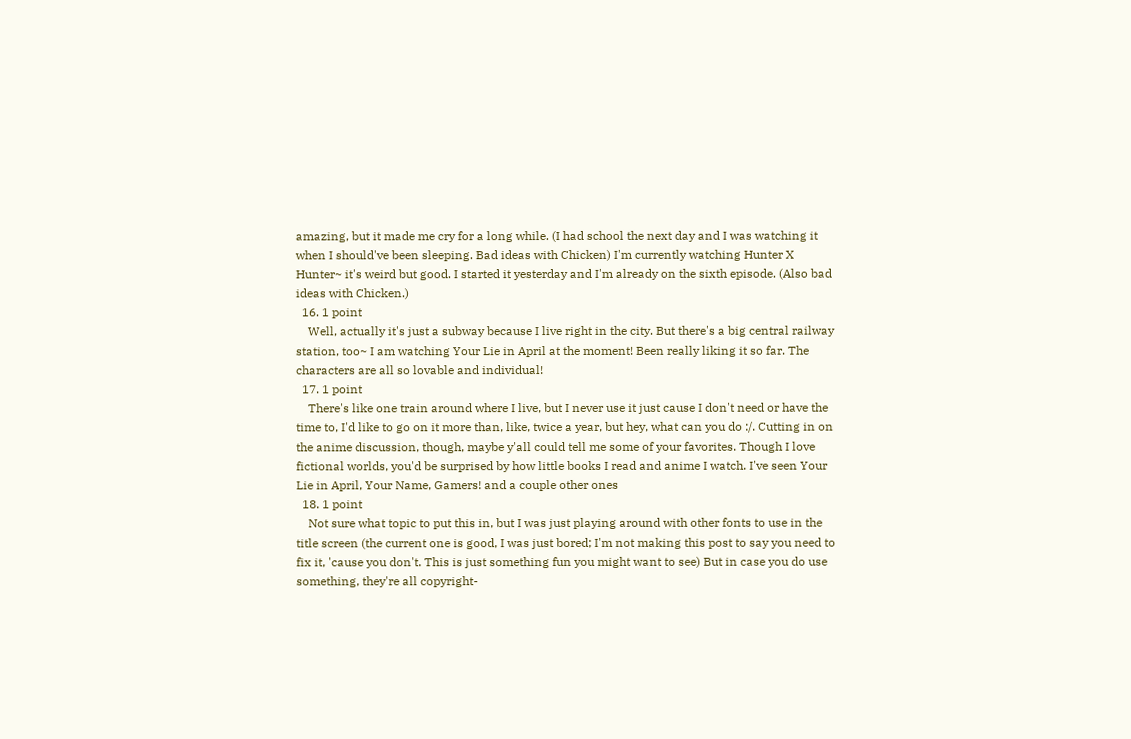amazing, but it made me cry for a long while. (I had school the next day and I was watching it when I should've been sleeping. Bad ideas with Chicken) I'm currently watching Hunter X Hunter~ it's weird but good. I started it yesterday and I'm already on the sixth episode. (Also bad ideas with Chicken.)
  16. 1 point
    Well, actually it's just a subway because I live right in the city. But there's a big central railway station, too~ I am watching Your Lie in April at the moment! Been really liking it so far. The characters are all so lovable and individual!
  17. 1 point
    There's like one train around where I live, but I never use it just cause I don't need or have the time to, I'd like to go on it more than, like, twice a year, but hey, what can you do :/. Cutting in on the anime discussion, though, maybe y'all could tell me some of your favorites. Though I love fictional worlds, you'd be surprised by how little books I read and anime I watch. I've seen Your Lie in April, Your Name, Gamers! and a couple other ones
  18. 1 point
    Not sure what topic to put this in, but I was just playing around with other fonts to use in the title screen (the current one is good, I was just bored; I'm not making this post to say you need to fix it, 'cause you don't. This is just something fun you might want to see) But in case you do use something, they're all copyright-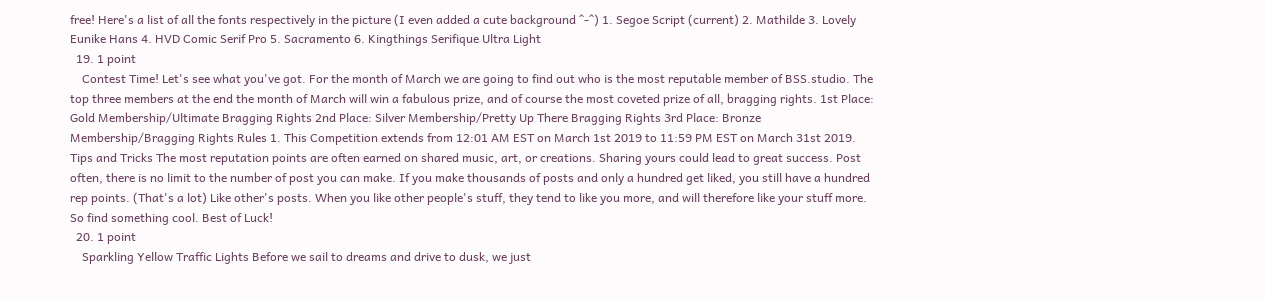free! Here's a list of all the fonts respectively in the picture (I even added a cute background ^-^) 1. Segoe Script (current) 2. Mathilde 3. Lovely Eunike Hans 4. HVD Comic Serif Pro 5. Sacramento 6. Kingthings Serifique Ultra Light
  19. 1 point
    Contest Time! Let's see what you've got. For the month of March we are going to find out who is the most reputable member of BSS.studio. The top three members at the end the month of March will win a fabulous prize, and of course the most coveted prize of all, bragging rights. 1st Place: Gold Membership/Ultimate Bragging Rights 2nd Place: Silver Membership/Pretty Up There Bragging Rights 3rd Place: Bronze Membership/Bragging Rights Rules 1. This Competition extends from 12:01 AM EST on March 1st 2019 to 11:59 PM EST on March 31st 2019. Tips and Tricks The most reputation points are often earned on shared music, art, or creations. Sharing yours could lead to great success. Post often, there is no limit to the number of post you can make. If you make thousands of posts and only a hundred get liked, you still have a hundred rep points. (That's a lot) Like other's posts. When you like other people's stuff, they tend to like you more, and will therefore like your stuff more. So find something cool. Best of Luck!
  20. 1 point
    Sparkling Yellow Traffic Lights Before we sail to dreams and drive to dusk, we just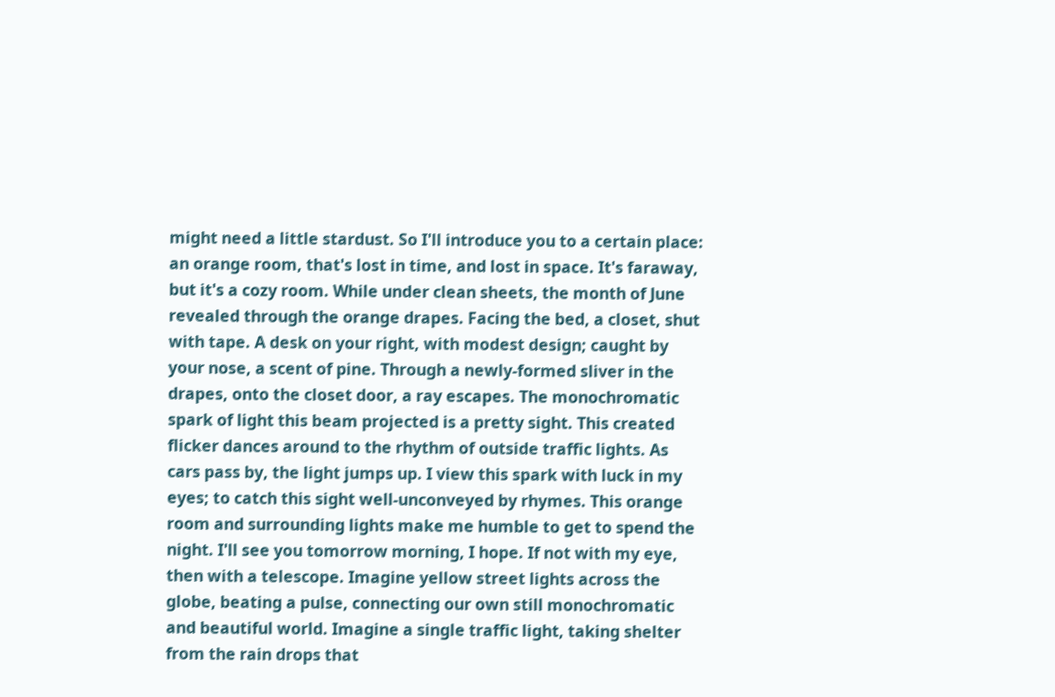might need a little stardust. So I'll introduce you to a certain place: an orange room, that's lost in time, and lost in space. It's faraway, but it's a cozy room. While under clean sheets, the month of June revealed through the orange drapes. Facing the bed, a closet, shut with tape. A desk on your right, with modest design; caught by your nose, a scent of pine. Through a newly-formed sliver in the drapes, onto the closet door, a ray escapes. The monochromatic spark of light this beam projected is a pretty sight. This created flicker dances around to the rhythm of outside traffic lights. As cars pass by, the light jumps up. I view this spark with luck in my eyes; to catch this sight well-unconveyed by rhymes. This orange room and surrounding lights make me humble to get to spend the night. I'll see you tomorrow morning, I hope. If not with my eye, then with a telescope. Imagine yellow street lights across the globe, beating a pulse, connecting our own still monochromatic and beautiful world. Imagine a single traffic light, taking shelter from the rain drops that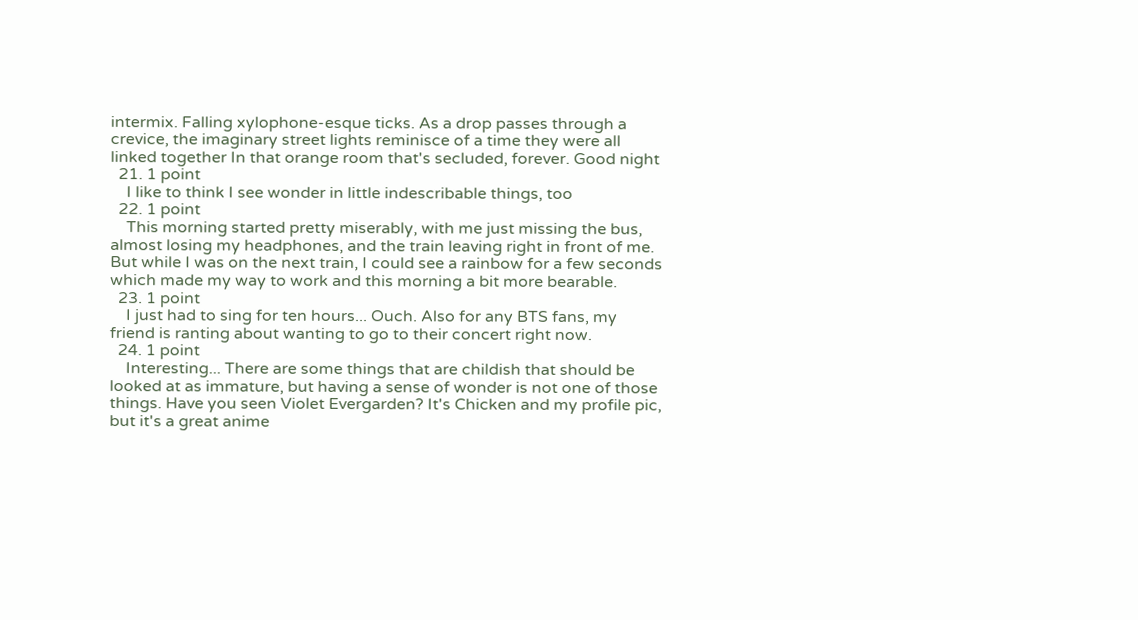intermix. Falling xylophone-esque ticks. As a drop passes through a crevice, the imaginary street lights reminisce of a time they were all linked together In that orange room that's secluded, forever. Good night
  21. 1 point
    I like to think I see wonder in little indescribable things, too
  22. 1 point
    This morning started pretty miserably, with me just missing the bus, almost losing my headphones, and the train leaving right in front of me. But while I was on the next train, I could see a rainbow for a few seconds which made my way to work and this morning a bit more bearable.
  23. 1 point
    I just had to sing for ten hours... Ouch. Also for any BTS fans, my friend is ranting about wanting to go to their concert right now.
  24. 1 point
    Interesting... There are some things that are childish that should be looked at as immature, but having a sense of wonder is not one of those things. Have you seen Violet Evergarden? It's Chicken and my profile pic, but it's a great anime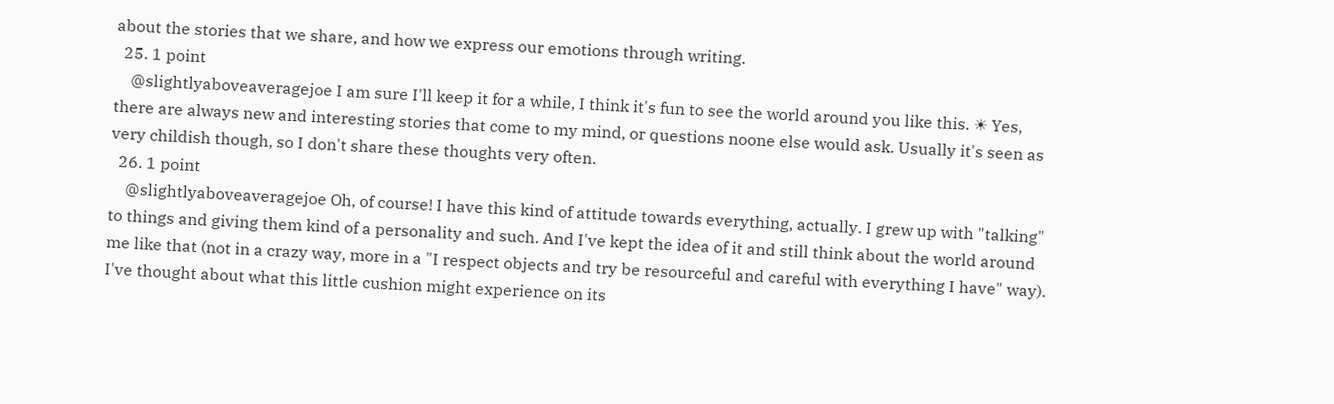about the stories that we share, and how we express our emotions through writing.
  25. 1 point
    @slightlyaboveaveragejoe I am sure I'll keep it for a while, I think it's fun to see the world around you like this. ☀ Yes, there are always new and interesting stories that come to my mind, or questions noone else would ask. Usually it's seen as very childish though, so I don't share these thoughts very often.
  26. 1 point
    @slightlyaboveaveragejoe Oh, of course! I have this kind of attitude towards everything, actually. I grew up with "talking" to things and giving them kind of a personality and such. And I've kept the idea of it and still think about the world around me like that (not in a crazy way, more in a "I respect objects and try be resourceful and careful with everything I have" way). I've thought about what this little cushion might experience on its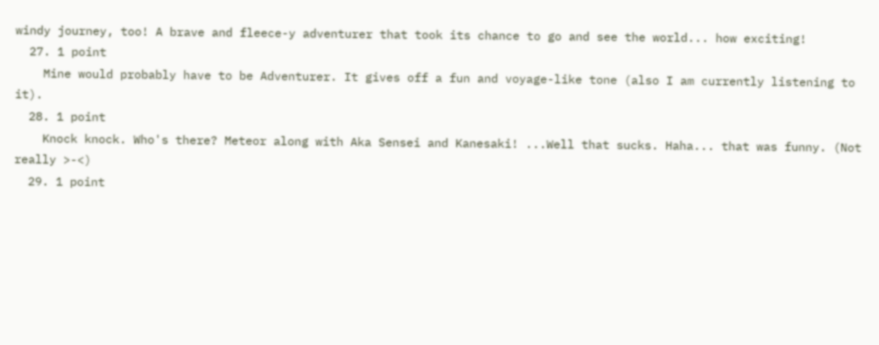windy journey, too! A brave and fleece-y adventurer that took its chance to go and see the world... how exciting!
  27. 1 point
    Mine would probably have to be Adventurer. It gives off a fun and voyage-like tone (also I am currently listening to it).
  28. 1 point
    Knock knock. Who's there? Meteor along with Aka Sensei and Kanesaki! ...Well that sucks. Haha... that was funny. (Not really >-<)
  29. 1 point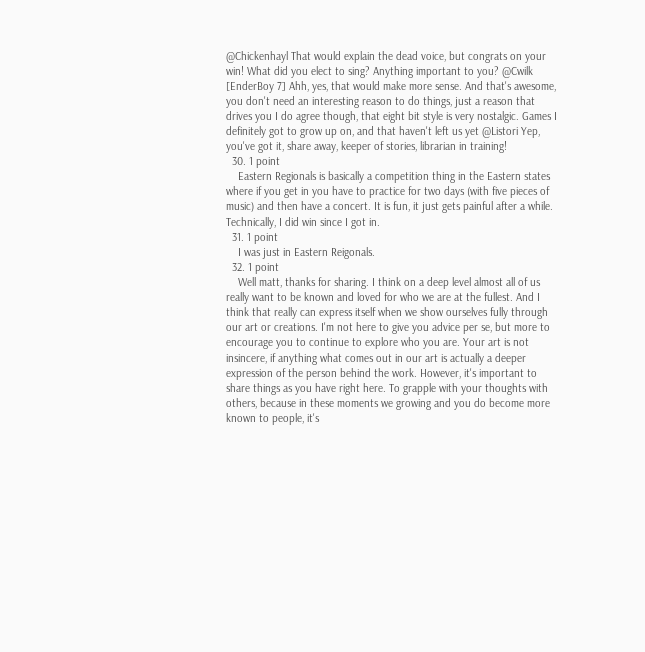@Chickenhayl That would explain the dead voice, but congrats on your win! What did you elect to sing? Anything important to you? @Cwilk [EnderBoy 7] Ahh, yes, that would make more sense. And that's awesome, you don't need an interesting reason to do things, just a reason that drives you I do agree though, that eight bit style is very nostalgic. Games I definitely got to grow up on, and that haven't left us yet @Listori Yep, you've got it, share away, keeper of stories, librarian in training!
  30. 1 point
    Eastern Regionals is basically a competition thing in the Eastern states where if you get in you have to practice for two days (with five pieces of music) and then have a concert. It is fun, it just gets painful after a while. Technically, I did win since I got in.
  31. 1 point
    I was just in Eastern Reigonals.
  32. 1 point
    Well matt, thanks for sharing. I think on a deep level almost all of us really want to be known and loved for who we are at the fullest. And I think that really can express itself when we show ourselves fully through our art or creations. I'm not here to give you advice per se, but more to encourage you to continue to explore who you are. Your art is not insincere, if anything what comes out in our art is actually a deeper expression of the person behind the work. However, it's important to share things as you have right here. To grapple with your thoughts with others, because in these moments we growing and you do become more known to people, it's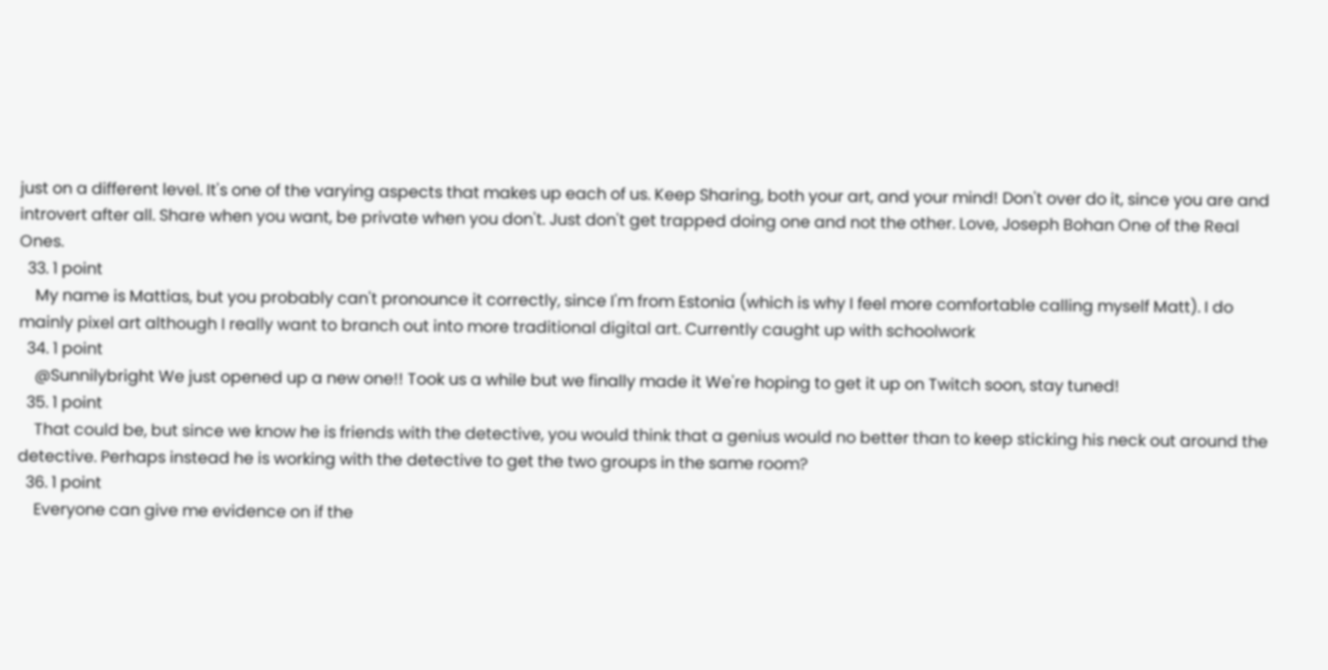just on a different level. It's one of the varying aspects that makes up each of us. Keep Sharing, both your art, and your mind! Don't over do it, since you are and introvert after all. Share when you want, be private when you don't. Just don't get trapped doing one and not the other. Love, Joseph Bohan One of the Real Ones.
  33. 1 point
    My name is Mattias, but you probably can't pronounce it correctly, since I'm from Estonia (which is why I feel more comfortable calling myself Matt). I do mainly pixel art although I really want to branch out into more traditional digital art. Currently caught up with schoolwork
  34. 1 point
    @Sunnilybright We just opened up a new one!! Took us a while but we finally made it We're hoping to get it up on Twitch soon, stay tuned!
  35. 1 point
    That could be, but since we know he is friends with the detective, you would think that a genius would no better than to keep sticking his neck out around the detective. Perhaps instead he is working with the detective to get the two groups in the same room?
  36. 1 point
    Everyone can give me evidence on if the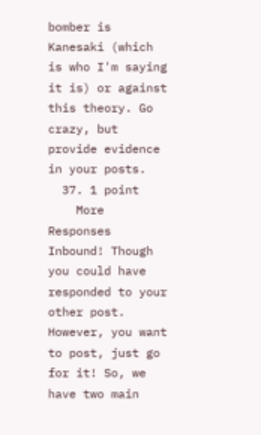bomber is Kanesaki (which is who I'm saying it is) or against this theory. Go crazy, but provide evidence in your posts.
  37. 1 point
    More Responses Inbound! Though you could have responded to your other post. However, you want to post, just go for it! So, we have two main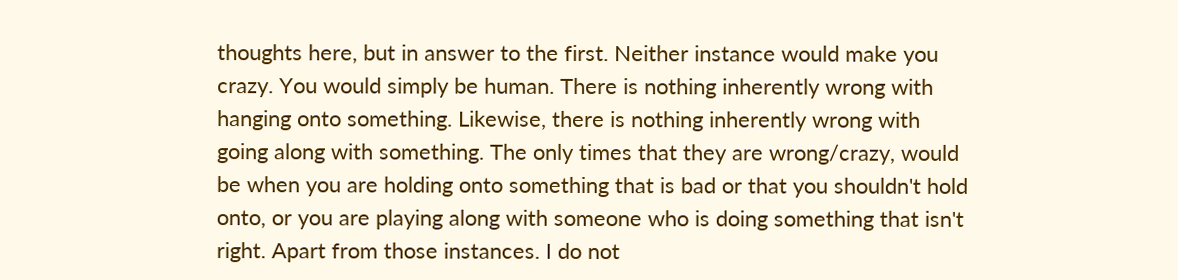thoughts here, but in answer to the first. Neither instance would make you crazy. You would simply be human. There is nothing inherently wrong with hanging onto something. Likewise, there is nothing inherently wrong with going along with something. The only times that they are wrong/crazy, would be when you are holding onto something that is bad or that you shouldn't hold onto, or you are playing along with someone who is doing something that isn't right. Apart from those instances. I do not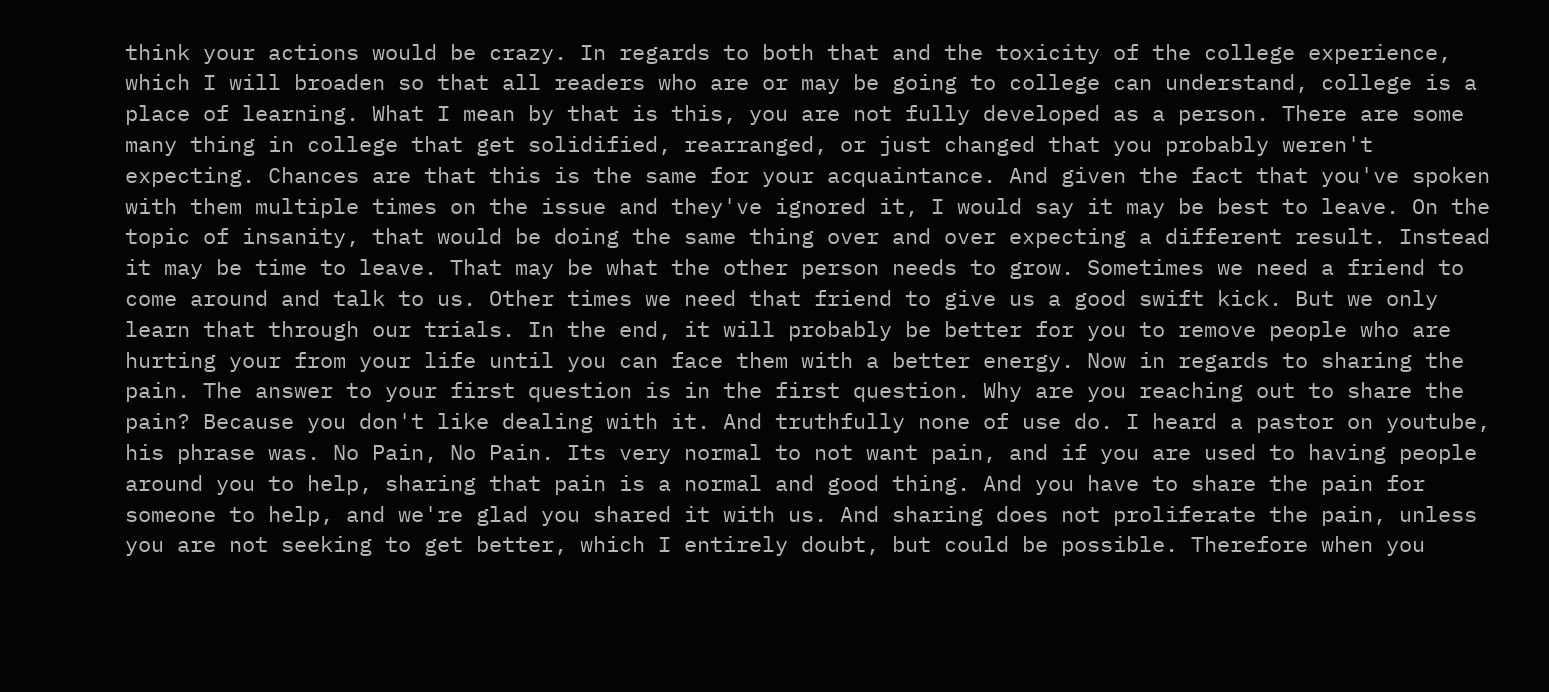think your actions would be crazy. In regards to both that and the toxicity of the college experience, which I will broaden so that all readers who are or may be going to college can understand, college is a place of learning. What I mean by that is this, you are not fully developed as a person. There are some many thing in college that get solidified, rearranged, or just changed that you probably weren't expecting. Chances are that this is the same for your acquaintance. And given the fact that you've spoken with them multiple times on the issue and they've ignored it, I would say it may be best to leave. On the topic of insanity, that would be doing the same thing over and over expecting a different result. Instead it may be time to leave. That may be what the other person needs to grow. Sometimes we need a friend to come around and talk to us. Other times we need that friend to give us a good swift kick. But we only learn that through our trials. In the end, it will probably be better for you to remove people who are hurting your from your life until you can face them with a better energy. Now in regards to sharing the pain. The answer to your first question is in the first question. Why are you reaching out to share the pain? Because you don't like dealing with it. And truthfully none of use do. I heard a pastor on youtube, his phrase was. No Pain, No Pain. Its very normal to not want pain, and if you are used to having people around you to help, sharing that pain is a normal and good thing. And you have to share the pain for someone to help, and we're glad you shared it with us. And sharing does not proliferate the pain, unless you are not seeking to get better, which I entirely doubt, but could be possible. Therefore when you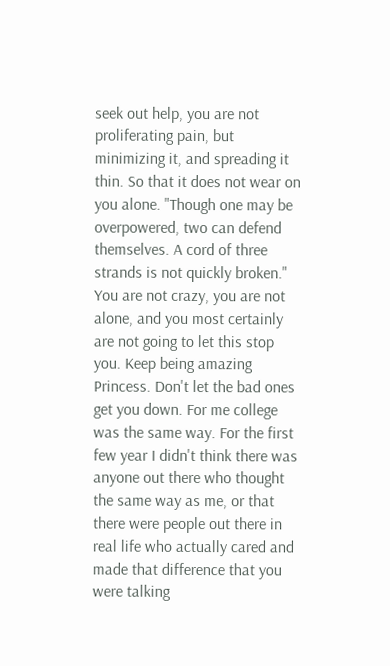seek out help, you are not proliferating pain, but minimizing it, and spreading it thin. So that it does not wear on you alone. "Though one may be overpowered, two can defend themselves. A cord of three strands is not quickly broken." You are not crazy, you are not alone, and you most certainly are not going to let this stop you. Keep being amazing Princess. Don't let the bad ones get you down. For me college was the same way. For the first few year I didn't think there was anyone out there who thought the same way as me, or that there were people out there in real life who actually cared and made that difference that you were talking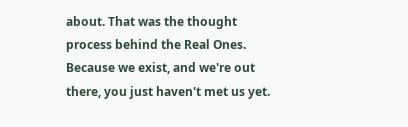about. That was the thought process behind the Real Ones. Because we exist, and we're out there, you just haven't met us yet.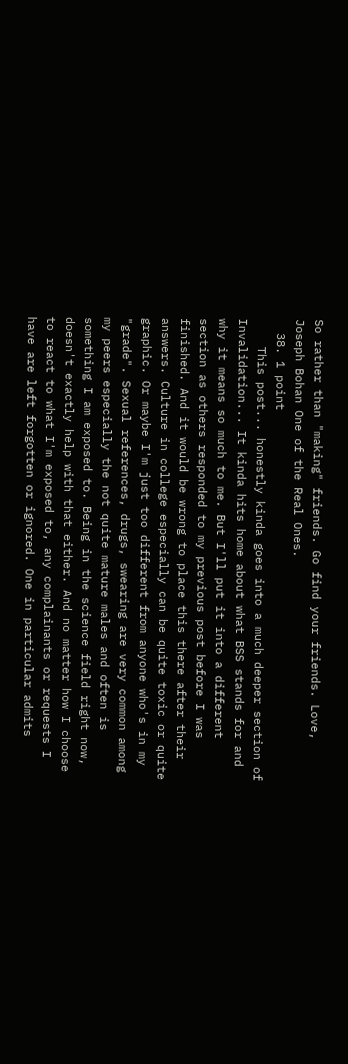So rather than "making" friends. Go find your friends. Love, Joseph Bohan One of the Real Ones.
  38. 1 point
    This post... honestly kinda goes into a much deeper section of Invalidation... It kinda hits home about what BSS stands for and why it means so much to me. But I'll put it into a different section as others responded to my previous post before I was finished. And it would be wrong to place this there after their answers. Culture in college especially can be quite toxic or quite graphic. Or maybe I'm just too different from anyone who's in my "grade". Sexual references, drugs, swearing are very common among my peers especially the not quite mature males and often is something I am exposed to. Being in the science field right now, doesn't exactly help with that either. And no matter how I choose to react to what I'm exposed to, any complainants or requests I have are left forgotten or ignored. One in particular admits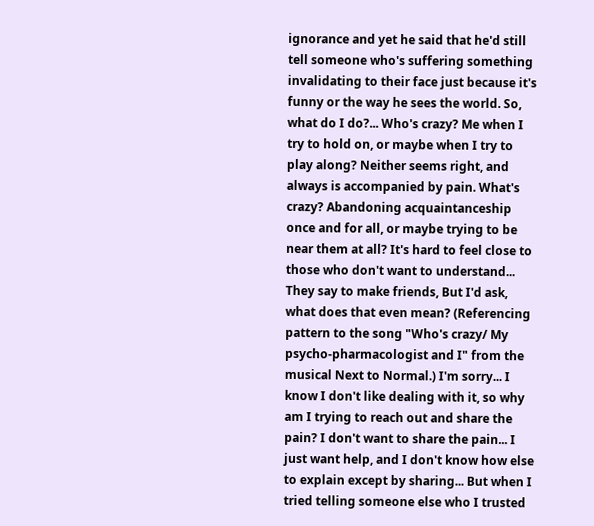ignorance and yet he said that he'd still tell someone who's suffering something invalidating to their face just because it's funny or the way he sees the world. So, what do I do?... Who's crazy? Me when I try to hold on, or maybe when I try to play along? Neither seems right, and always is accompanied by pain. What's crazy? Abandoning acquaintanceship once and for all, or maybe trying to be near them at all? It's hard to feel close to those who don't want to understand... They say to make friends, But I'd ask, what does that even mean? (Referencing pattern to the song "Who's crazy/ My psycho-pharmacologist and I" from the musical Next to Normal.) I'm sorry... I know I don't like dealing with it, so why am I trying to reach out and share the pain? I don't want to share the pain... I just want help, and I don't know how else to explain except by sharing... But when I tried telling someone else who I trusted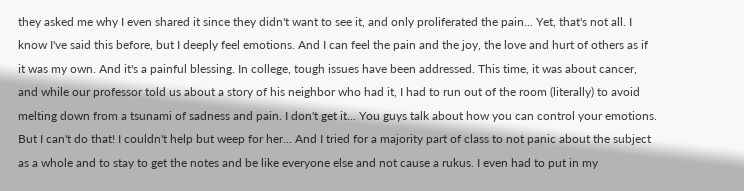they asked me why I even shared it since they didn't want to see it, and only proliferated the pain... Yet, that's not all. I know I've said this before, but I deeply feel emotions. And I can feel the pain and the joy, the love and hurt of others as if it was my own. And it's a painful blessing. In college, tough issues have been addressed. This time, it was about cancer, and while our professor told us about a story of his neighbor who had it, I had to run out of the room (literally) to avoid melting down from a tsunami of sadness and pain. I don't get it... You guys talk about how you can control your emotions. But I can't do that! I couldn't help but weep for her... And I tried for a majority part of class to not panic about the subject as a whole and to stay to get the notes and be like everyone else and not cause a rukus. I even had to put in my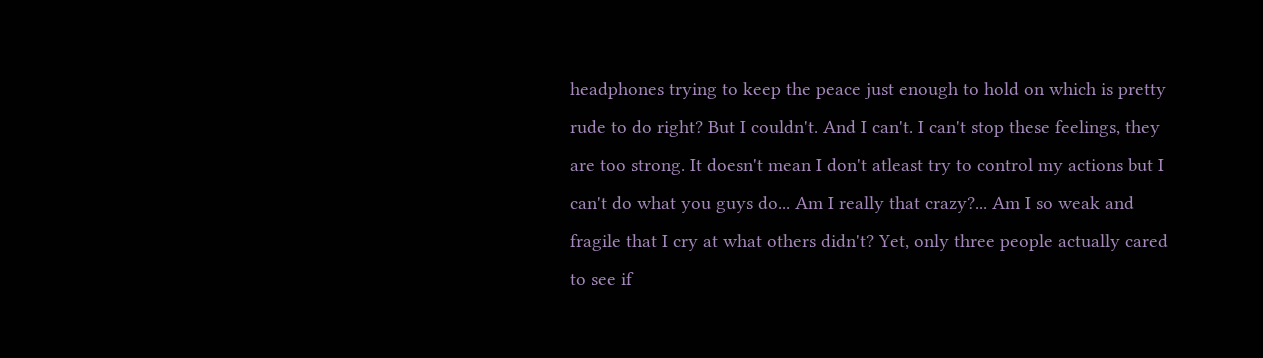headphones trying to keep the peace just enough to hold on which is pretty rude to do right? But I couldn't. And I can't. I can't stop these feelings, they are too strong. It doesn't mean I don't atleast try to control my actions but I can't do what you guys do... Am I really that crazy?... Am I so weak and fragile that I cry at what others didn't? Yet, only three people actually cared to see if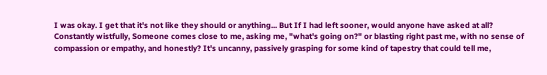I was okay. I get that it's not like they should or anything... But If I had left sooner, would anyone have asked at all? Constantly wistfully, Someone comes close to me, asking me, "what's going on?" or blasting right past me, with no sense of compassion or empathy, and honestly? It's uncanny, passively grasping for some kind of tapestry that could tell me,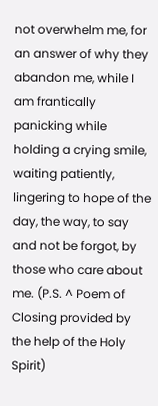not overwhelm me, for an answer of why they abandon me, while I am frantically panicking while holding a crying smile, waiting patiently, lingering to hope of the day, the way, to say and not be forgot, by those who care about me. (P.S. ^ Poem of Closing provided by the help of the Holy Spirit)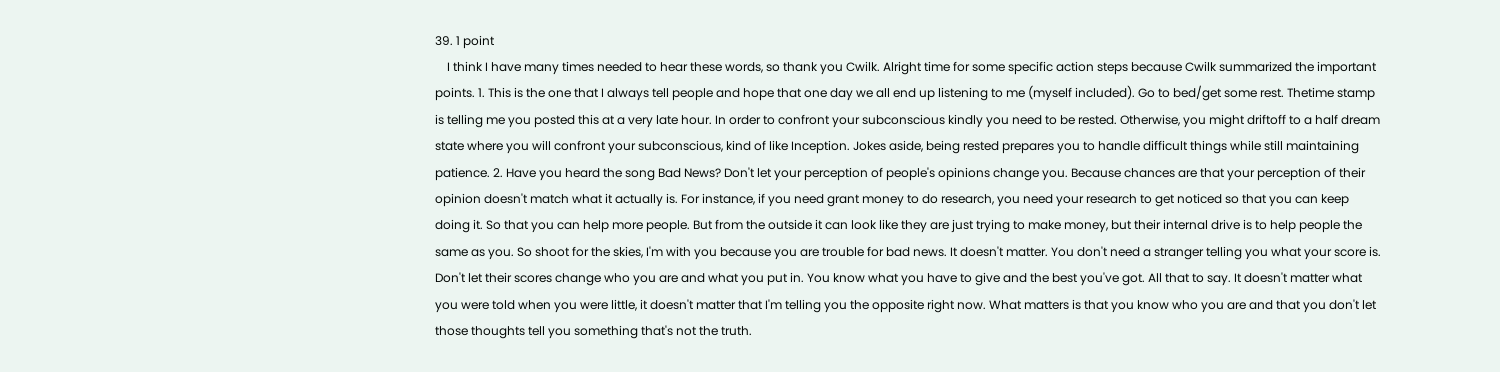39. 1 point
    I think I have many times needed to hear these words, so thank you Cwilk. Alright time for some specific action steps because Cwilk summarized the important points. 1. This is the one that I always tell people and hope that one day we all end up listening to me (myself included). Go to bed/get some rest. Thetime stamp is telling me you posted this at a very late hour. In order to confront your subconscious kindly you need to be rested. Otherwise, you might driftoff to a half dream state where you will confront your subconscious, kind of like Inception. Jokes aside, being rested prepares you to handle difficult things while still maintaining patience. 2. Have you heard the song Bad News? Don't let your perception of people's opinions change you. Because chances are that your perception of their opinion doesn't match what it actually is. For instance, if you need grant money to do research, you need your research to get noticed so that you can keep doing it. So that you can help more people. But from the outside it can look like they are just trying to make money, but their internal drive is to help people the same as you. So shoot for the skies, I'm with you because you are trouble for bad news. It doesn't matter. You don't need a stranger telling you what your score is. Don't let their scores change who you are and what you put in. You know what you have to give and the best you've got. All that to say. It doesn't matter what you were told when you were little, it doesn't matter that I'm telling you the opposite right now. What matters is that you know who you are and that you don't let those thoughts tell you something that's not the truth.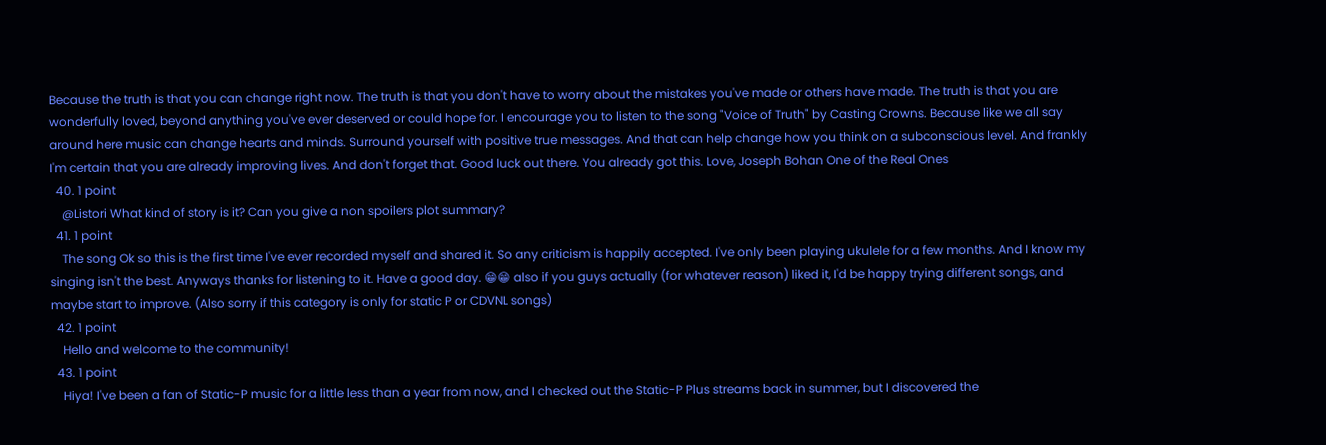Because the truth is that you can change right now. The truth is that you don't have to worry about the mistakes you've made or others have made. The truth is that you are wonderfully loved, beyond anything you've ever deserved or could hope for. I encourage you to listen to the song "Voice of Truth" by Casting Crowns. Because like we all say around here music can change hearts and minds. Surround yourself with positive true messages. And that can help change how you think on a subconscious level. And frankly I'm certain that you are already improving lives. And don't forget that. Good luck out there. You already got this. Love, Joseph Bohan One of the Real Ones
  40. 1 point
    @Listori What kind of story is it? Can you give a non spoilers plot summary?
  41. 1 point
    The song Ok so this is the first time I've ever recorded myself and shared it. So any criticism is happily accepted. I've only been playing ukulele for a few months. And I know my singing isn't the best. Anyways thanks for listening to it. Have a good day. 😁😁 also if you guys actually (for whatever reason) liked it, I'd be happy trying different songs, and maybe start to improve. (Also sorry if this category is only for static P or CDVNL songs)
  42. 1 point
    Hello and welcome to the community!
  43. 1 point
    Hiya! I've been a fan of Static-P music for a little less than a year from now, and I checked out the Static-P Plus streams back in summer, but I discovered the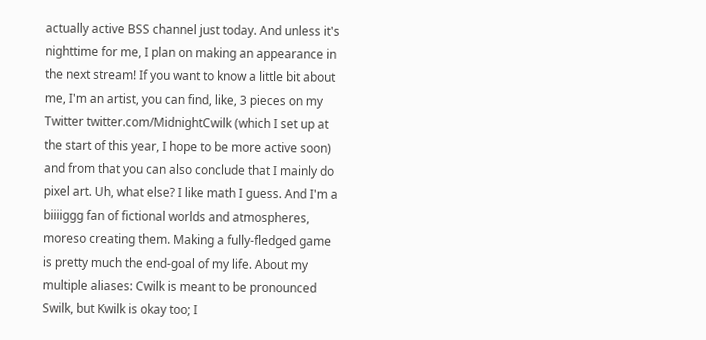actually active BSS channel just today. And unless it's nighttime for me, I plan on making an appearance in the next stream! If you want to know a little bit about me, I'm an artist, you can find, like, 3 pieces on my Twitter twitter.com/MidnightCwilk (which I set up at the start of this year, I hope to be more active soon) and from that you can also conclude that I mainly do pixel art. Uh, what else? I like math I guess. And I'm a biiiiggg fan of fictional worlds and atmospheres, moreso creating them. Making a fully-fledged game is pretty much the end-goal of my life. About my multiple aliases: Cwilk is meant to be pronounced Swilk, but Kwilk is okay too; I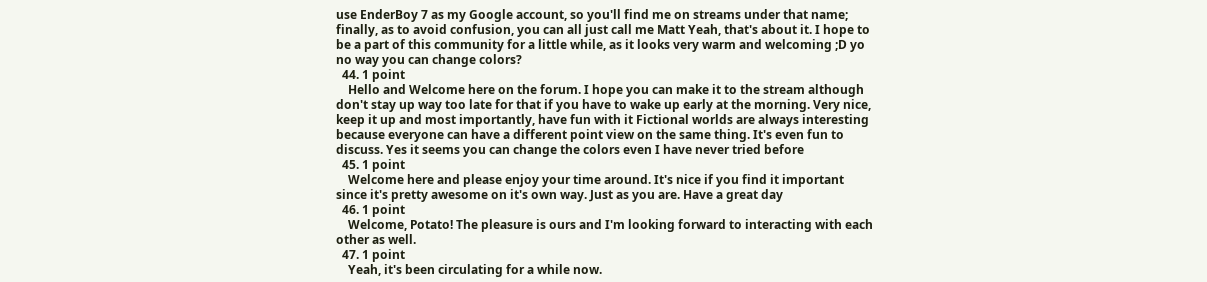use EnderBoy 7 as my Google account, so you'll find me on streams under that name; finally, as to avoid confusion, you can all just call me Matt Yeah, that's about it. I hope to be a part of this community for a little while, as it looks very warm and welcoming ;D yo no way you can change colors?
  44. 1 point
    Hello and Welcome here on the forum. I hope you can make it to the stream although don't stay up way too late for that if you have to wake up early at the morning. Very nice, keep it up and most importantly, have fun with it Fictional worlds are always interesting because everyone can have a different point view on the same thing. It's even fun to discuss. Yes it seems you can change the colors even I have never tried before
  45. 1 point
    Welcome here and please enjoy your time around. It's nice if you find it important since it's pretty awesome on it's own way. Just as you are. Have a great day
  46. 1 point
    Welcome, Potato! The pleasure is ours and I'm looking forward to interacting with each other as well.
  47. 1 point
    Yeah, it's been circulating for a while now.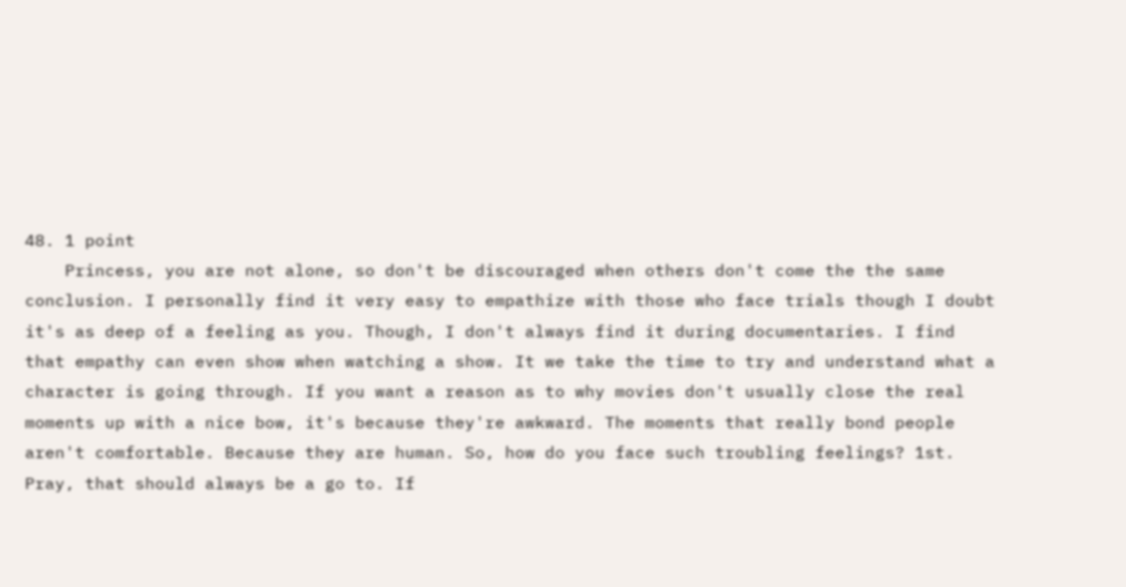48. 1 point
    Princess, you are not alone, so don't be discouraged when others don't come the the same conclusion. I personally find it very easy to empathize with those who face trials though I doubt it's as deep of a feeling as you. Though, I don't always find it during documentaries. I find that empathy can even show when watching a show. It we take the time to try and understand what a character is going through. If you want a reason as to why movies don't usually close the real moments up with a nice bow, it's because they're awkward. The moments that really bond people aren't comfortable. Because they are human. So, how do you face such troubling feelings? 1st. Pray, that should always be a go to. If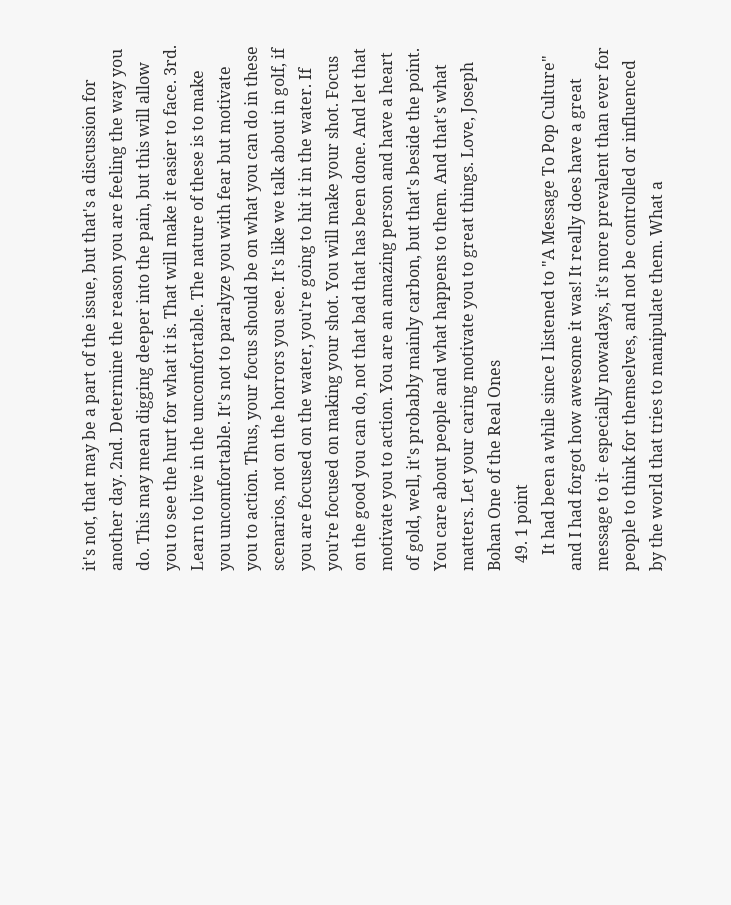it's not, that may be a part of the issue, but that's a discussion for another day. 2nd. Determine the reason you are feeling the way you do. This may mean digging deeper into the pain, but this will allow you to see the hurt for what it is. That will make it easier to face. 3rd. Learn to live in the uncomfortable. The nature of these is to make you uncomfortable. It's not to paralyze you with fear but motivate you to action. Thus, your focus should be on what you can do in these scenarios, not on the horrors you see. It's like we talk about in golf, if you are focused on the water, you're going to hit it in the water. If you're focused on making your shot. You will make your shot. Focus on the good you can do, not that bad that has been done. And let that motivate you to action. You are an amazing person and have a heart of gold, well, it's probably mainly carbon, but that's beside the point. You care about people and what happens to them. And that's what matters. Let your caring motivate you to great things. Love, Joseph Bohan One of the Real Ones
  49. 1 point
    It had been a while since I listened to "A Message To Pop Culture" and I had forgot how awesome it was! It really does have a great message to it- especially nowadays, it's more prevalent than ever for people to think for themselves, and not be controlled or influenced by the world that tries to manipulate them. What a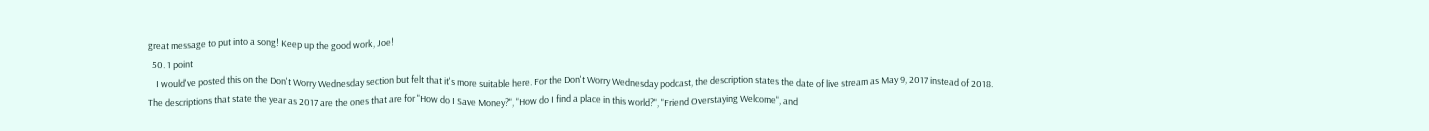great message to put into a song! Keep up the good work, Joe!
  50. 1 point
    I would've posted this on the Don't Worry Wednesday section but felt that it's more suitable here. For the Don't Worry Wednesday podcast, the description states the date of live stream as May 9, 2017 instead of 2018. The descriptions that state the year as 2017 are the ones that are for "How do I Save Money?", "How do I find a place in this world?", "Friend Overstaying Welcome", and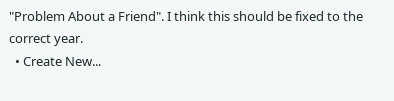"Problem About a Friend". I think this should be fixed to the correct year.
  • Create New...